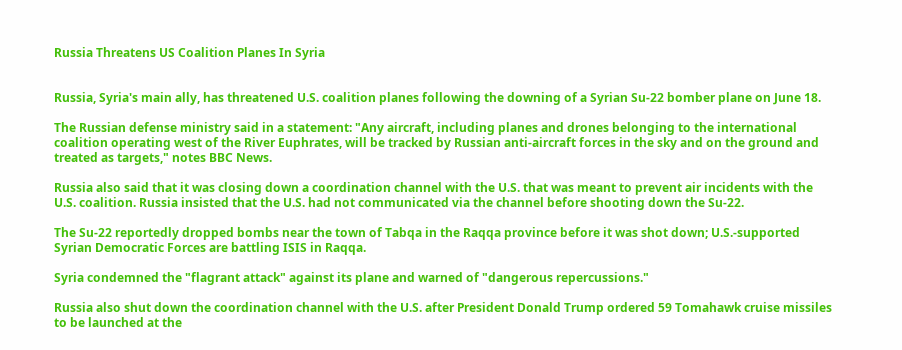Russia Threatens US Coalition Planes In Syria


Russia, Syria's main ally, has threatened U.S. coalition planes following the downing of a Syrian Su-22 bomber plane on June 18.

The Russian defense ministry said in a statement: "Any aircraft, including planes and drones belonging to the international coalition operating west of the River Euphrates, will be tracked by Russian anti-aircraft forces in the sky and on the ground and treated as targets," notes BBC News.

Russia also said that it was closing down a coordination channel with the U.S. that was meant to prevent air incidents with the U.S. coalition. Russia insisted that the U.S. had not communicated via the channel before shooting down the Su-22.

The Su-22 reportedly dropped bombs near the town of Tabqa in the Raqqa province before it was shot down; U.S.-supported Syrian Democratic Forces are battling ISIS in Raqqa.

Syria condemned the "flagrant attack" against its plane and warned of "dangerous repercussions."

Russia also shut down the coordination channel with the U.S. after President Donald Trump ordered 59 Tomahawk cruise missiles to be launched at the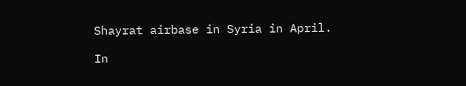Shayrat airbase in Syria in April.

In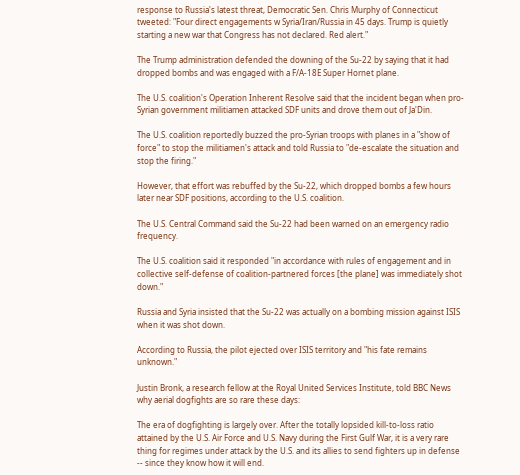response to Russia's latest threat, Democratic Sen. Chris Murphy of Connecticut tweeted: "Four direct engagements w Syria/Iran/Russia in 45 days. Trump is quietly starting a new war that Congress has not declared. Red alert."

The Trump administration defended the downing of the Su-22 by saying that it had dropped bombs and was engaged with a F/A-18E Super Hornet plane.

The U.S. coalition's Operation Inherent Resolve said that the incident began when pro-Syrian government militiamen attacked SDF units and drove them out of Ja'Din.

The U.S. coalition reportedly buzzed the pro-Syrian troops with planes in a "show of force" to stop the militiamen's attack and told Russia to "de-escalate the situation and stop the firing."

However, that effort was rebuffed by the Su-22, which dropped bombs a few hours later near SDF positions, according to the U.S. coalition.

The U.S. Central Command said the Su-22 had been warned on an emergency radio frequency.

The U.S. coalition said it responded "in accordance with rules of engagement and in collective self-defense of coalition-partnered forces [the plane] was immediately shot down."

Russia and Syria insisted that the Su-22 was actually on a bombing mission against ISIS when it was shot down.

According to Russia, the pilot ejected over ISIS territory and "his fate remains unknown."

Justin Bronk, a research fellow at the Royal United Services Institute, told BBC News why aerial dogfights are so rare these days:

The era of dogfighting is largely over. After the totally lopsided kill-to-loss ratio attained by the U.S. Air Force and U.S. Navy during the First Gulf War, it is a very rare thing for regimes under attack by the U.S. and its allies to send fighters up in defense -- since they know how it will end.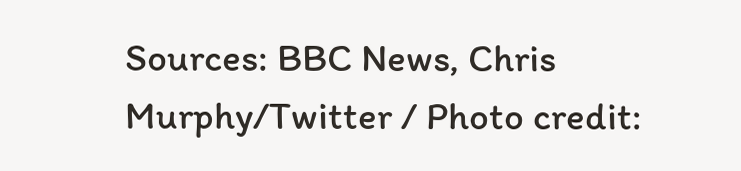Sources: BBC News, Chris Murphy/Twitter / Photo credit: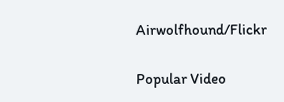Airwolfhound/Flickr

Popular Video